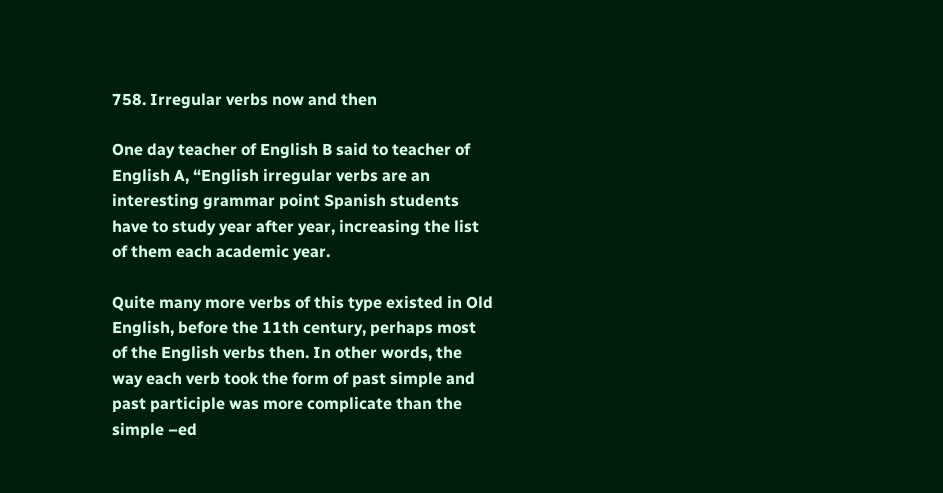758. Irregular verbs now and then

One day teacher of English B said to teacher of English A, “English irregular verbs are an interesting grammar point Spanish students have to study year after year, increasing the list of them each academic year.

Quite many more verbs of this type existed in Old English, before the 11th century, perhaps most of the English verbs then. In other words, the way each verb took the form of past simple and past participle was more complicate than the simple –ed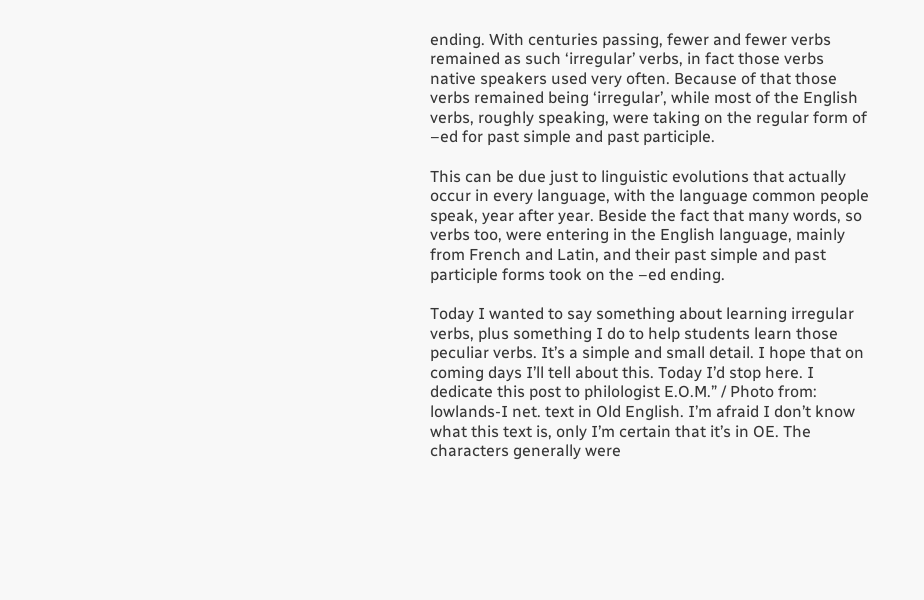ending. With centuries passing, fewer and fewer verbs remained as such ‘irregular’ verbs, in fact those verbs native speakers used very often. Because of that those verbs remained being ‘irregular’, while most of the English verbs, roughly speaking, were taking on the regular form of –ed for past simple and past participle.

This can be due just to linguistic evolutions that actually occur in every language, with the language common people speak, year after year. Beside the fact that many words, so verbs too, were entering in the English language, mainly from French and Latin, and their past simple and past participle forms took on the –ed ending.

Today I wanted to say something about learning irregular verbs, plus something I do to help students learn those peculiar verbs. It’s a simple and small detail. I hope that on coming days I’ll tell about this. Today I’d stop here. I dedicate this post to philologist E.O.M.” / Photo from: lowlands-I net. text in Old English. I’m afraid I don’t know what this text is, only I’m certain that it’s in OE. The characters generally were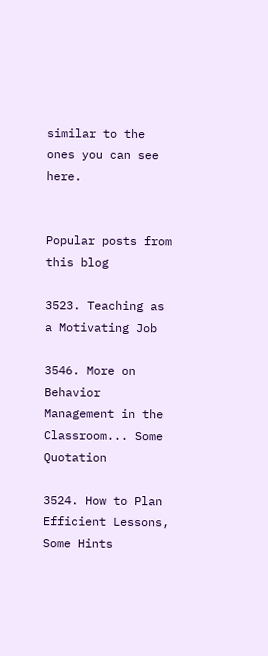similar to the ones you can see here.


Popular posts from this blog

3523. Teaching as a Motivating Job

3546. More on Behavior Management in the Classroom... Some Quotation

3524. How to Plan Efficient Lessons, Some Hints